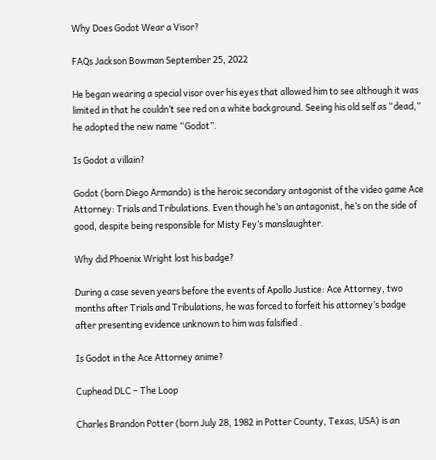Why Does Godot Wear a Visor?

FAQs Jackson Bowman September 25, 2022

He began wearing a special visor over his eyes that allowed him to see although it was limited in that he couldn’t see red on a white background. Seeing his old self as “dead,” he adopted the new name “Godot”.

Is Godot a villain?

Godot (born Diego Armando) is the heroic secondary antagonist of the video game Ace Attorney: Trials and Tribulations. Even though he’s an antagonist, he’s on the side of good, despite being responsible for Misty Fey’s manslaughter.

Why did Phoenix Wright lost his badge?

During a case seven years before the events of Apollo Justice: Ace Attorney, two months after Trials and Tribulations, he was forced to forfeit his attorney’s badge after presenting evidence unknown to him was falsified .

Is Godot in the Ace Attorney anime?

Cuphead DLC – The Loop

Charles Brandon Potter (born July 28, 1982 in Potter County, Texas, USA) is an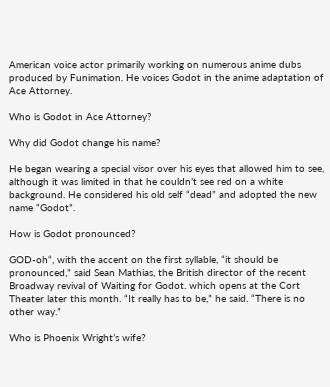American voice actor primarily working on numerous anime dubs produced by Funimation. He voices Godot in the anime adaptation of Ace Attorney.

Who is Godot in Ace Attorney?

Why did Godot change his name?

He began wearing a special visor over his eyes that allowed him to see, although it was limited in that he couldn’t see red on a white background. He considered his old self “dead” and adopted the new name “Godot”.

How is Godot pronounced?

GOD-oh“, with the accent on the first syllable, “it should be pronounced,” said Sean Mathias, the British director of the recent Broadway revival of Waiting for Godot. which opens at the Cort Theater later this month. “It really has to be,” he said. “There is no other way.”

Who is Phoenix Wright’s wife?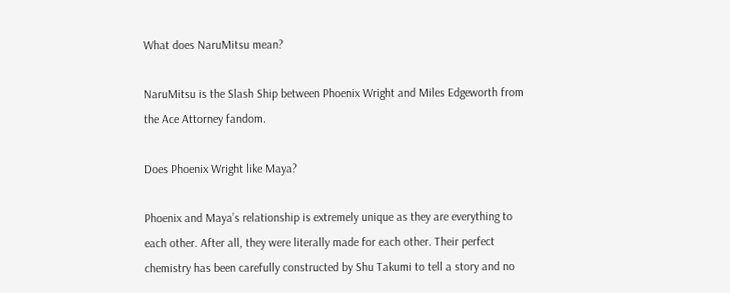What does NaruMitsu mean?

NaruMitsu is the Slash Ship between Phoenix Wright and Miles Edgeworth from the Ace Attorney fandom.

Does Phoenix Wright like Maya?

Phoenix and Maya’s relationship is extremely unique as they are everything to each other. After all, they were literally made for each other. Their perfect chemistry has been carefully constructed by Shu Takumi to tell a story and no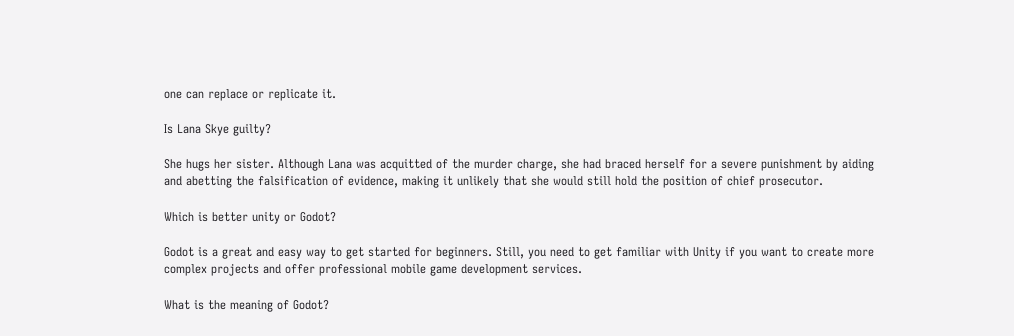one can replace or replicate it.

Is Lana Skye guilty?

She hugs her sister. Although Lana was acquitted of the murder charge, she had braced herself for a severe punishment by aiding and abetting the falsification of evidence, making it unlikely that she would still hold the position of chief prosecutor.

Which is better unity or Godot?

Godot is a great and easy way to get started for beginners. Still, you need to get familiar with Unity if you want to create more complex projects and offer professional mobile game development services.

What is the meaning of Godot?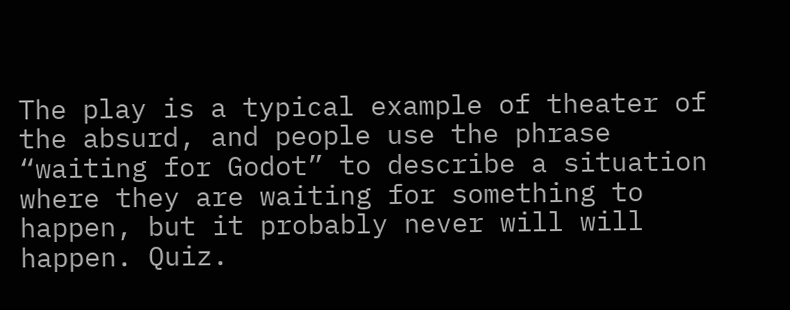The play is a typical example of theater of the absurd, and people use the phrase “waiting for Godot” to describe a situation where they are waiting for something to happen, but it probably never will will happen. Quiz.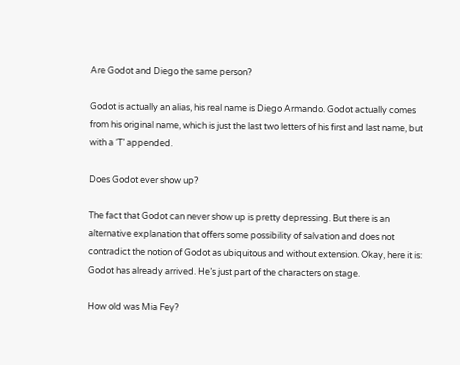Are Godot and Diego the same person?

Godot is actually an alias, his real name is Diego Armando. Godot actually comes from his original name, which is just the last two letters of his first and last name, but with a ‘T’ appended.

Does Godot ever show up?

The fact that Godot can never show up is pretty depressing. But there is an alternative explanation that offers some possibility of salvation and does not contradict the notion of Godot as ubiquitous and without extension. Okay, here it is: Godot has already arrived. He’s just part of the characters on stage.

How old was Mia Fey?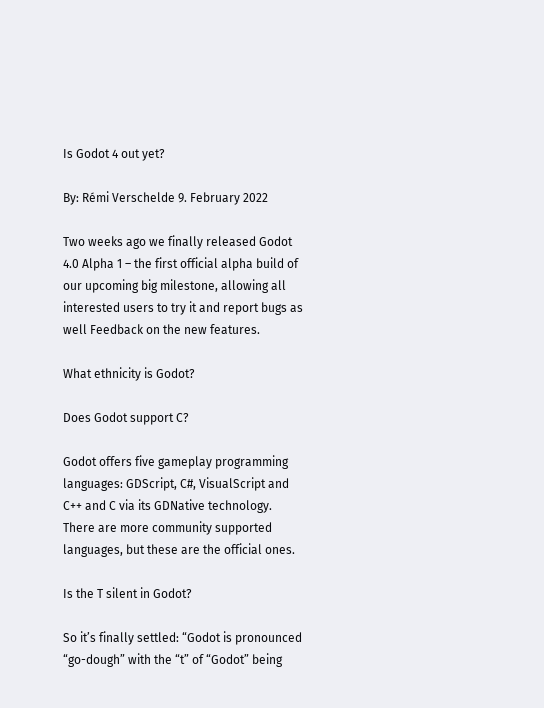Is Godot 4 out yet?

By: Rémi Verschelde 9. February 2022

Two weeks ago we finally released Godot 4.0 Alpha 1 – the first official alpha build of our upcoming big milestone, allowing all interested users to try it and report bugs as well Feedback on the new features.

What ethnicity is Godot?

Does Godot support C?

Godot offers five gameplay programming languages: GDScript, C#, VisualScript and C++ and C via its GDNative technology. There are more community supported languages, but these are the official ones.

Is the T silent in Godot?

So it’s finally settled: “Godot is pronounced “go-dough” with the “t” of “Godot” being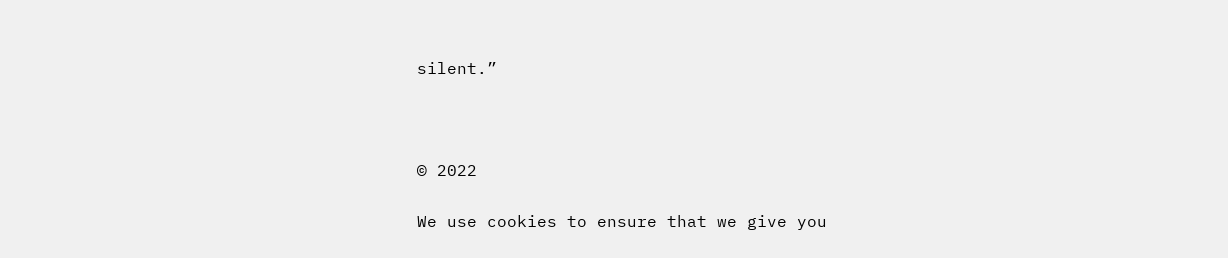silent.”



© 2022

We use cookies to ensure that we give you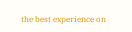the best experience on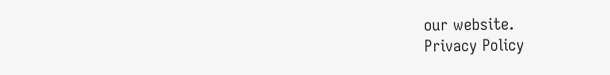our website.
Privacy Policy